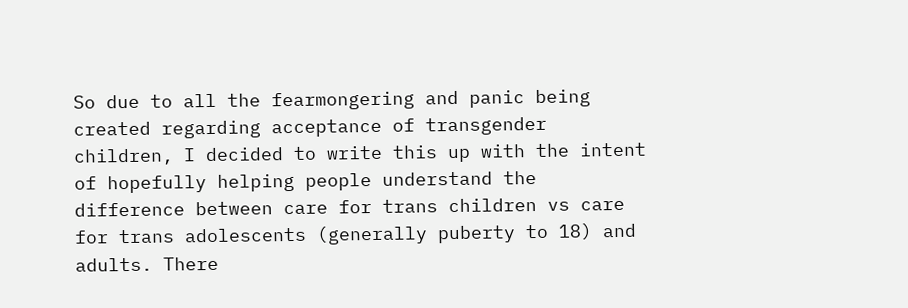So due to all the fearmongering and panic being created regarding acceptance of transgender children, I decided to write this up with the intent of hopefully helping people understand the difference between care for trans children vs care for trans adolescents (generally puberty to 18) and adults. There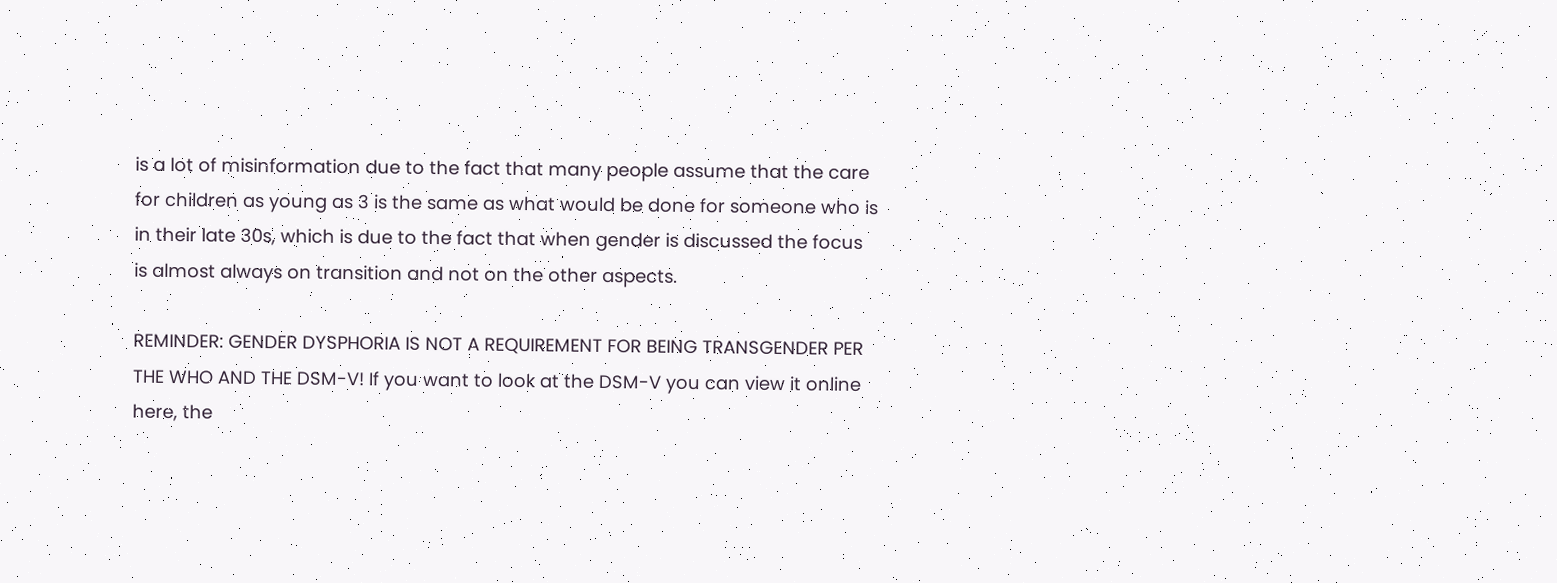is a lot of misinformation due to the fact that many people assume that the care for children as young as 3 is the same as what would be done for someone who is in their late 30s, which is due to the fact that when gender is discussed the focus is almost always on transition and not on the other aspects.

REMINDER: GENDER DYSPHORIA IS NOT A REQUIREMENT FOR BEING TRANSGENDER PER THE WHO AND THE DSM-V! If you want to look at the DSM-V you can view it online here, the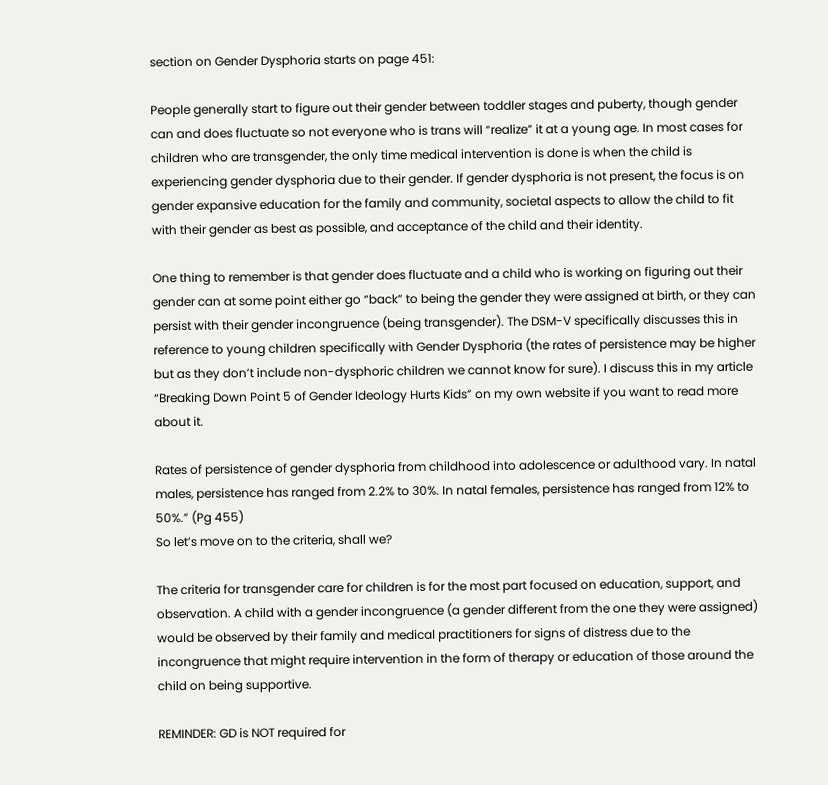section on Gender Dysphoria starts on page 451:

People generally start to figure out their gender between toddler stages and puberty, though gender can and does fluctuate so not everyone who is trans will “realize” it at a young age. In most cases for children who are transgender, the only time medical intervention is done is when the child is experiencing gender dysphoria due to their gender. If gender dysphoria is not present, the focus is on gender expansive education for the family and community, societal aspects to allow the child to fit with their gender as best as possible, and acceptance of the child and their identity.

One thing to remember is that gender does fluctuate and a child who is working on figuring out their gender can at some point either go “back” to being the gender they were assigned at birth, or they can persist with their gender incongruence (being transgender). The DSM-V specifically discusses this in reference to young children specifically with Gender Dysphoria (the rates of persistence may be higher but as they don’t include non-dysphoric children we cannot know for sure). I discuss this in my article “Breaking Down Point 5 of Gender Ideology Hurts Kids” on my own website if you want to read more about it.

Rates of persistence of gender dysphoria from childhood into adolescence or adulthood vary. In natal males, persistence has ranged from 2.2% to 30%. In natal females, persistence has ranged from 12% to 50%.” (Pg 455)
So let’s move on to the criteria, shall we?

The criteria for transgender care for children is for the most part focused on education, support, and observation. A child with a gender incongruence (a gender different from the one they were assigned) would be observed by their family and medical practitioners for signs of distress due to the incongruence that might require intervention in the form of therapy or education of those around the child on being supportive.

REMINDER: GD is NOT required for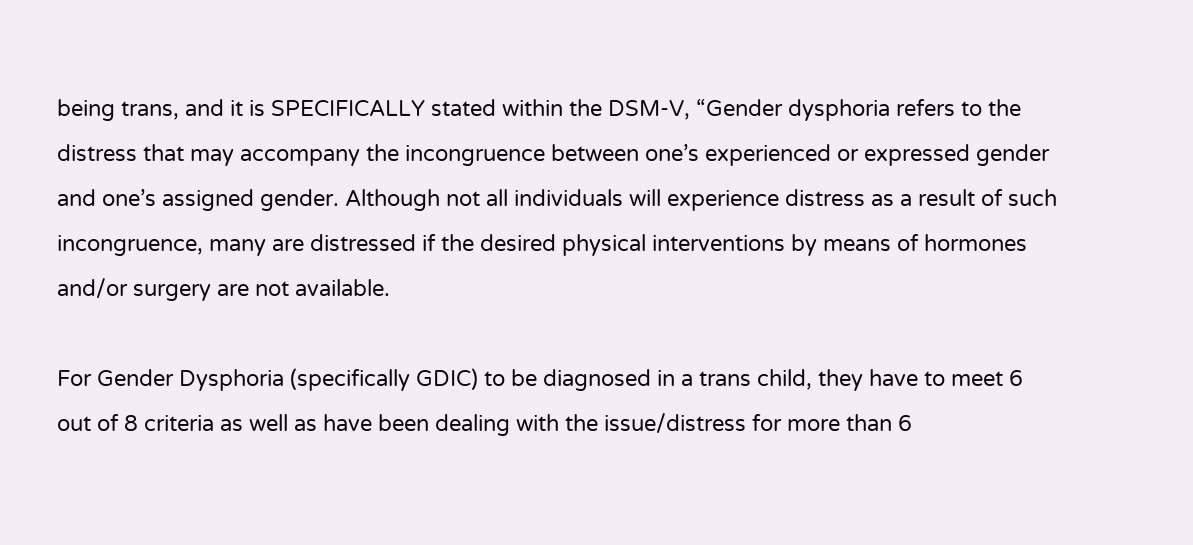being trans, and it is SPECIFICALLY stated within the DSM-V, “Gender dysphoria refers to the distress that may accompany the incongruence between one’s experienced or expressed gender and one’s assigned gender. Although not all individuals will experience distress as a result of such incongruence, many are distressed if the desired physical interventions by means of hormones and/or surgery are not available.

For Gender Dysphoria (specifically GDIC) to be diagnosed in a trans child, they have to meet 6 out of 8 criteria as well as have been dealing with the issue/distress for more than 6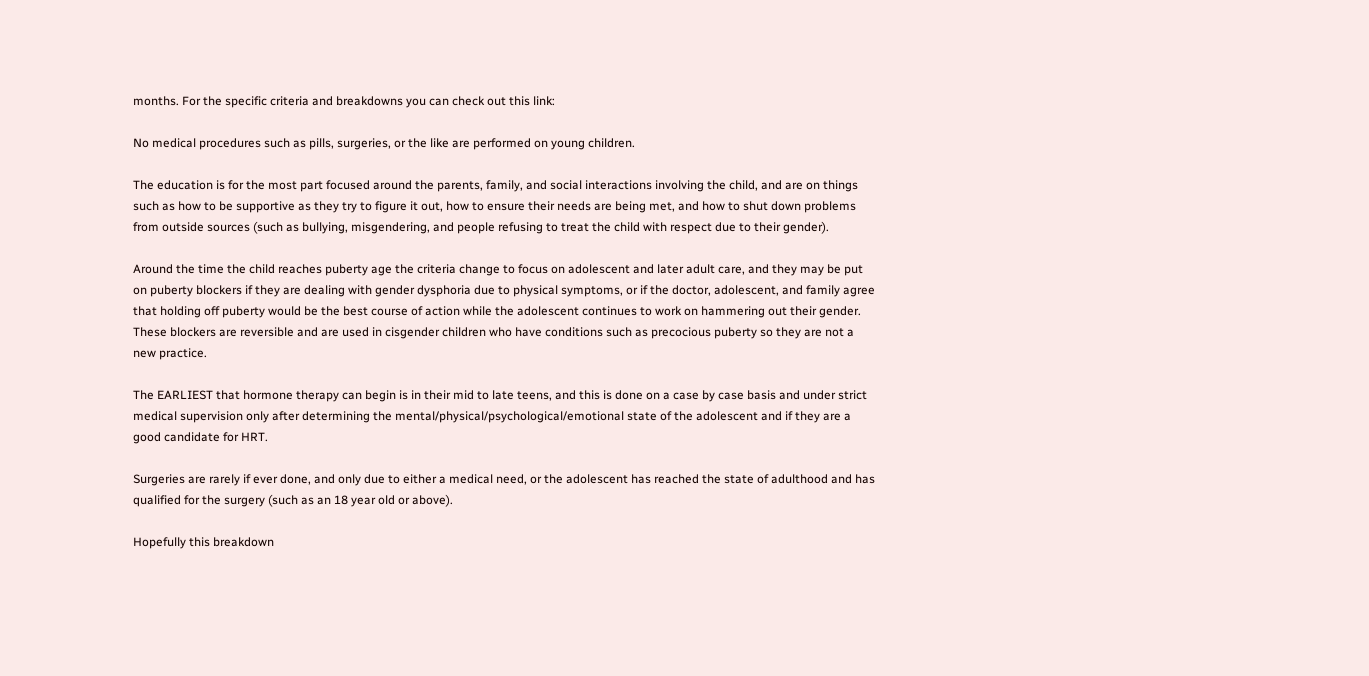months. For the specific criteria and breakdowns you can check out this link:

No medical procedures such as pills, surgeries, or the like are performed on young children.

The education is for the most part focused around the parents, family, and social interactions involving the child, and are on things such as how to be supportive as they try to figure it out, how to ensure their needs are being met, and how to shut down problems from outside sources (such as bullying, misgendering, and people refusing to treat the child with respect due to their gender).

Around the time the child reaches puberty age the criteria change to focus on adolescent and later adult care, and they may be put on puberty blockers if they are dealing with gender dysphoria due to physical symptoms, or if the doctor, adolescent, and family agree that holding off puberty would be the best course of action while the adolescent continues to work on hammering out their gender. These blockers are reversible and are used in cisgender children who have conditions such as precocious puberty so they are not a new practice.

The EARLIEST that hormone therapy can begin is in their mid to late teens, and this is done on a case by case basis and under strict medical supervision only after determining the mental/physical/psychological/emotional state of the adolescent and if they are a good candidate for HRT.

Surgeries are rarely if ever done, and only due to either a medical need, or the adolescent has reached the state of adulthood and has qualified for the surgery (such as an 18 year old or above).

Hopefully this breakdown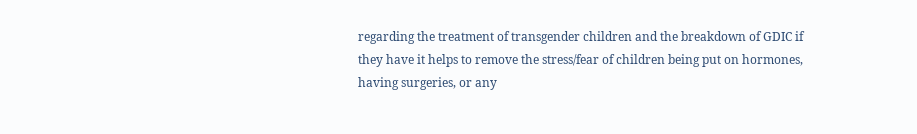regarding the treatment of transgender children and the breakdown of GDIC if they have it helps to remove the stress/fear of children being put on hormones, having surgeries, or any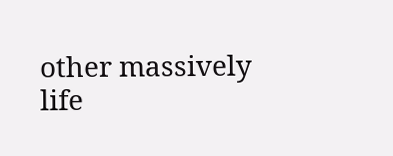other massively life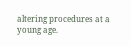altering procedures at a young age.